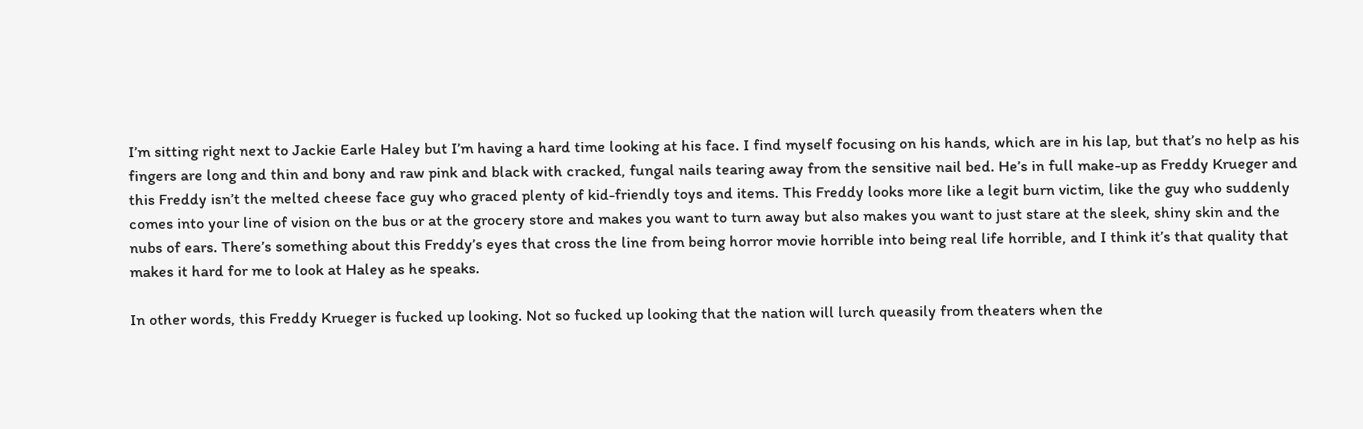I’m sitting right next to Jackie Earle Haley but I’m having a hard time looking at his face. I find myself focusing on his hands, which are in his lap, but that’s no help as his fingers are long and thin and bony and raw pink and black with cracked, fungal nails tearing away from the sensitive nail bed. He’s in full make-up as Freddy Krueger and this Freddy isn’t the melted cheese face guy who graced plenty of kid-friendly toys and items. This Freddy looks more like a legit burn victim, like the guy who suddenly comes into your line of vision on the bus or at the grocery store and makes you want to turn away but also makes you want to just stare at the sleek, shiny skin and the nubs of ears. There’s something about this Freddy’s eyes that cross the line from being horror movie horrible into being real life horrible, and I think it’s that quality that makes it hard for me to look at Haley as he speaks.

In other words, this Freddy Krueger is fucked up looking. Not so fucked up looking that the nation will lurch queasily from theaters when the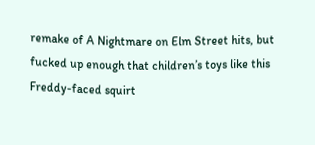remake of A Nightmare on Elm Street hits, but fucked up enough that children’s toys like this Freddy-faced squirt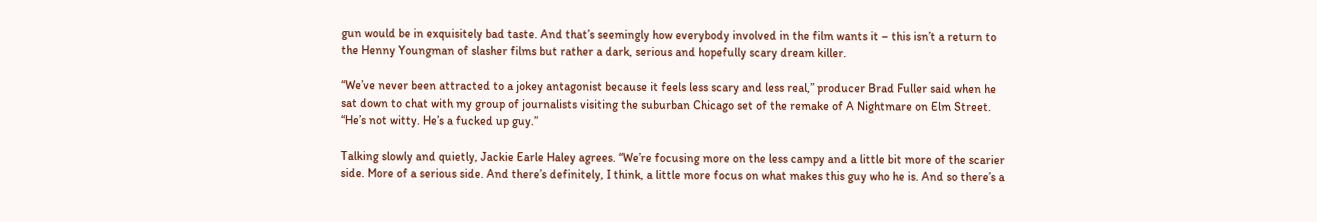gun would be in exquisitely bad taste. And that’s seemingly how everybody involved in the film wants it – this isn’t a return to the Henny Youngman of slasher films but rather a dark, serious and hopefully scary dream killer.

“We’ve never been attracted to a jokey antagonist because it feels less scary and less real,” producer Brad Fuller said when he sat down to chat with my group of journalists visiting the suburban Chicago set of the remake of A Nightmare on Elm Street. “He’s not witty. He’s a fucked up guy.”

Talking slowly and quietly, Jackie Earle Haley agrees. “We’re focusing more on the less campy and a little bit more of the scarier side. More of a serious side. And there’s definitely, I think, a little more focus on what makes this guy who he is. And so there’s a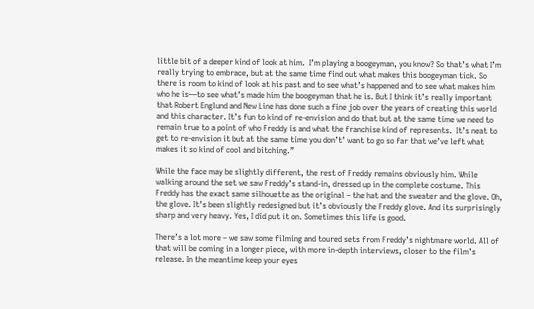little bit of a deeper kind of look at him.  I’m playing a boogeyman, you know? So that’s what I’m really trying to embrace, but at the same time find out what makes this boogeyman tick. So there is room to kind of look at his past and to see what’s happened and to see what makes him who he is—to see what’s made him the boogeyman that he is. But I think it’s really important that Robert Englund and New Line has done such a fine job over the years of creating this world and this character. It’s fun to kind of re-envision and do that but at the same time we need to remain true to a point of who Freddy is and what the franchise kind of represents.  It’s neat to get to re-envision it but at the same time you don’t’ want to go so far that we’ve left what makes it so kind of cool and bitching.”

While the face may be slightly different, the rest of Freddy remains obviously him. While walking around the set we saw Freddy’s stand-in, dressed up in the complete costume. This Freddy has the exact same silhouette as the original – the hat and the sweater and the glove. Oh, the glove. It’s been slightly redesigned but it’s obviously the Freddy glove. And its surprisingly sharp and very heavy. Yes, I did put it on. Sometimes this life is good.

There’s a lot more – we saw some filming and toured sets from Freddy’s nightmare world. All of that will be coming in a longer piece, with more in-depth interviews, closer to the film’s release. In the meantime keep your eyes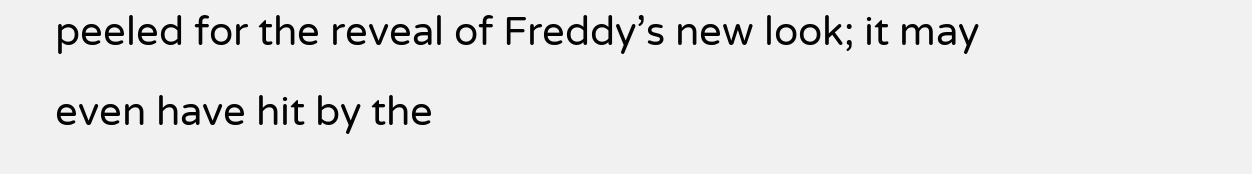peeled for the reveal of Freddy’s new look; it may even have hit by the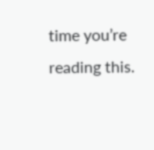time you’re reading this.